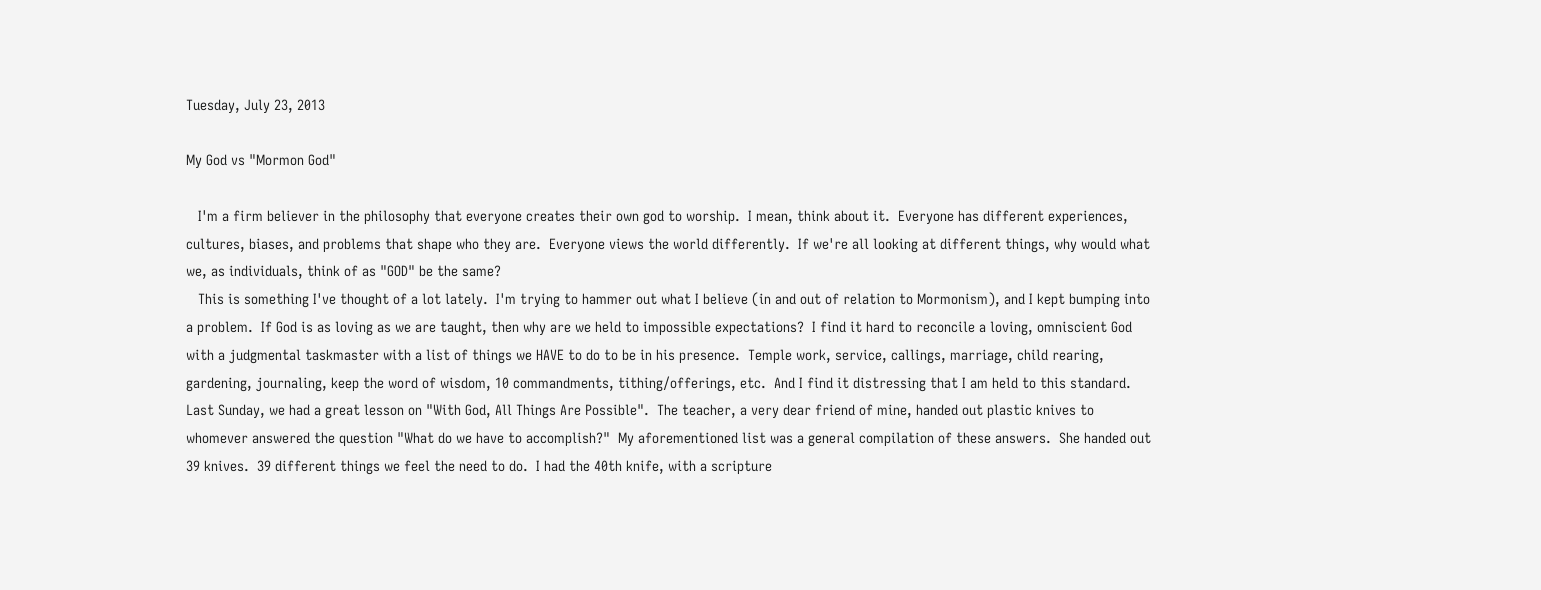Tuesday, July 23, 2013

My God vs "Mormon God"

   I'm a firm believer in the philosophy that everyone creates their own god to worship.  I mean, think about it.  Everyone has different experiences, cultures, biases, and problems that shape who they are.  Everyone views the world differently.  If we're all looking at different things, why would what we, as individuals, think of as "GOD" be the same?
   This is something I've thought of a lot lately.  I'm trying to hammer out what I believe (in and out of relation to Mormonism), and I kept bumping into a problem.  If God is as loving as we are taught, then why are we held to impossible expectations?  I find it hard to reconcile a loving, omniscient God with a judgmental taskmaster with a list of things we HAVE to do to be in his presence.  Temple work, service, callings, marriage, child rearing, gardening, journaling, keep the word of wisdom, 10 commandments, tithing/offerings, etc.  And I find it distressing that I am held to this standard.  Last Sunday, we had a great lesson on "With God, All Things Are Possible".  The teacher, a very dear friend of mine, handed out plastic knives to whomever answered the question "What do we have to accomplish?"  My aforementioned list was a general compilation of these answers.  She handed out 39 knives.  39 different things we feel the need to do.  I had the 40th knife, with a scripture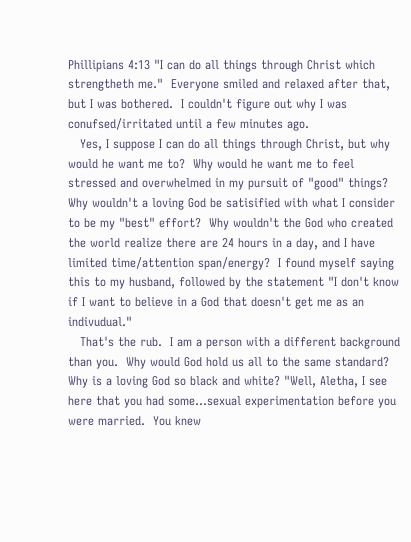Phillipians 4:13 "I can do all things through Christ which strengtheth me."  Everyone smiled and relaxed after that, but I was bothered.  I couldn't figure out why I was conufsed/irritated until a few minutes ago.
   Yes, I suppose I can do all things through Christ, but why would he want me to?  Why would he want me to feel stressed and overwhelmed in my pursuit of "good" things?  Why wouldn't a loving God be satisified with what I consider to be my "best" effort?  Why wouldn't the God who created the world realize there are 24 hours in a day, and I have limited time/attention span/energy?  I found myself saying this to my husband, followed by the statement "I don't know if I want to believe in a God that doesn't get me as an indivudual."
   That's the rub.  I am a person with a different background than you.  Why would God hold us all to the same standard?  Why is a loving God so black and white? "Well, Aletha, I see here that you had some...sexual experimentation before you were married.  You knew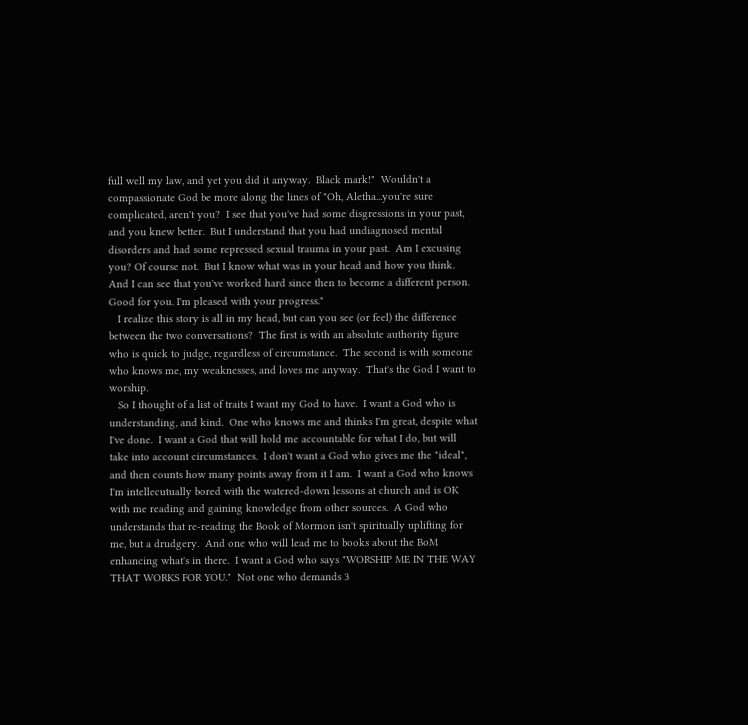full well my law, and yet you did it anyway.  Black mark!"  Wouldn't a compassionate God be more along the lines of "Oh, Aletha...you're sure complicated, aren't you?  I see that you've had some disgressions in your past, and you knew better.  But I understand that you had undiagnosed mental disorders and had some repressed sexual trauma in your past.  Am I excusing you? Of course not.  But I know what was in your head and how you think.  And I can see that you've worked hard since then to become a different person.  Good for you. I'm pleased with your progress."
   I realize this story is all in my head, but can you see (or feel) the difference between the two conversations?  The first is with an absolute authority figure who is quick to judge, regardless of circumstance.  The second is with someone who knows me, my weaknesses, and loves me anyway.  That's the God I want to worship.
   So I thought of a list of traits I want my God to have.  I want a God who is understanding, and kind.  One who knows me and thinks I'm great, despite what I've done.  I want a God that will hold me accountable for what I do, but will take into account circumstances.  I don't want a God who gives me the "ideal", and then counts how many points away from it I am.  I want a God who knows I'm intellecutually bored with the watered-down lessons at church and is OK with me reading and gaining knowledge from other sources.  A God who understands that re-reading the Book of Mormon isn't spiritually uplifting for me, but a drudgery.  And one who will lead me to books about the BoM enhancing what's in there.  I want a God who says "WORSHIP ME IN THE WAY THAT WORKS FOR YOU."  Not one who demands 3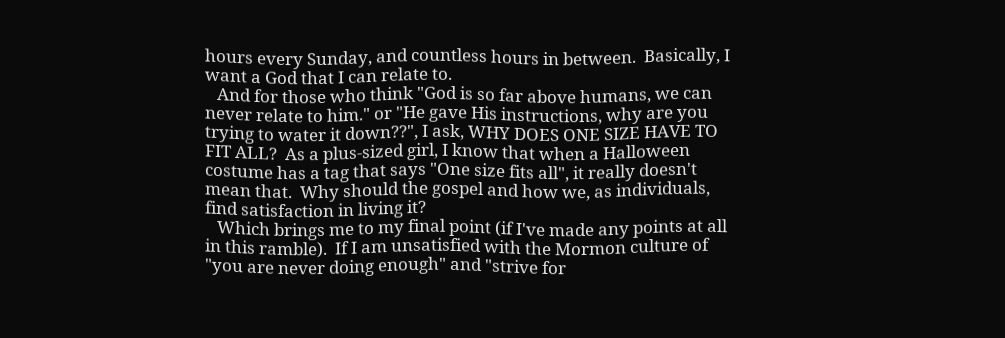hours every Sunday, and countless hours in between.  Basically, I want a God that I can relate to.
   And for those who think "God is so far above humans, we can never relate to him." or "He gave His instructions, why are you trying to water it down??", I ask, WHY DOES ONE SIZE HAVE TO FIT ALL?  As a plus-sized girl, I know that when a Halloween costume has a tag that says "One size fits all", it really doesn't mean that.  Why should the gospel and how we, as individuals, find satisfaction in living it?
   Which brings me to my final point (if I've made any points at all in this ramble).  If I am unsatisfied with the Mormon culture of "you are never doing enough" and "strive for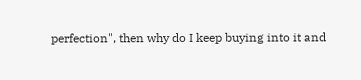perfection", then why do I keep buying into it and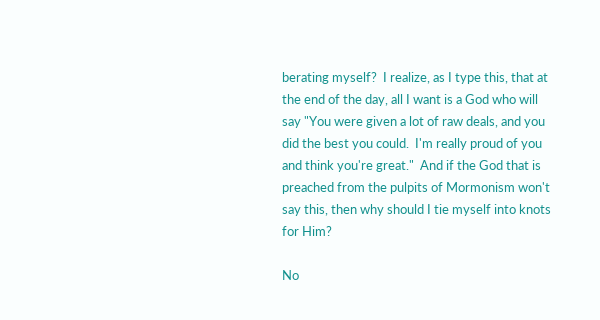berating myself?  I realize, as I type this, that at the end of the day, all I want is a God who will say "You were given a lot of raw deals, and you did the best you could.  I'm really proud of you and think you're great."  And if the God that is preached from the pulpits of Mormonism won't say this, then why should I tie myself into knots for Him?

No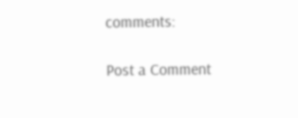comments:

Post a Comment